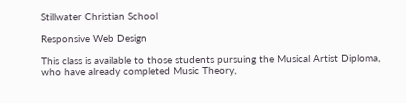Stillwater Christian School

Responsive Web Design

This class is available to those students pursuing the Musical Artist Diploma, who have already completed Music Theory,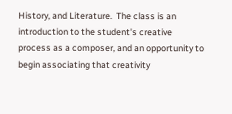History, and Literature.  The class is an introduction to the student's creative process as a composer, and an opportunity to begin associating that creativity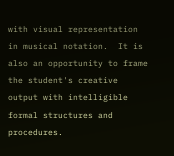with visual representation in musical notation.  It is also an opportunity to frame the student's creative output with intelligible formal structures and procedures.